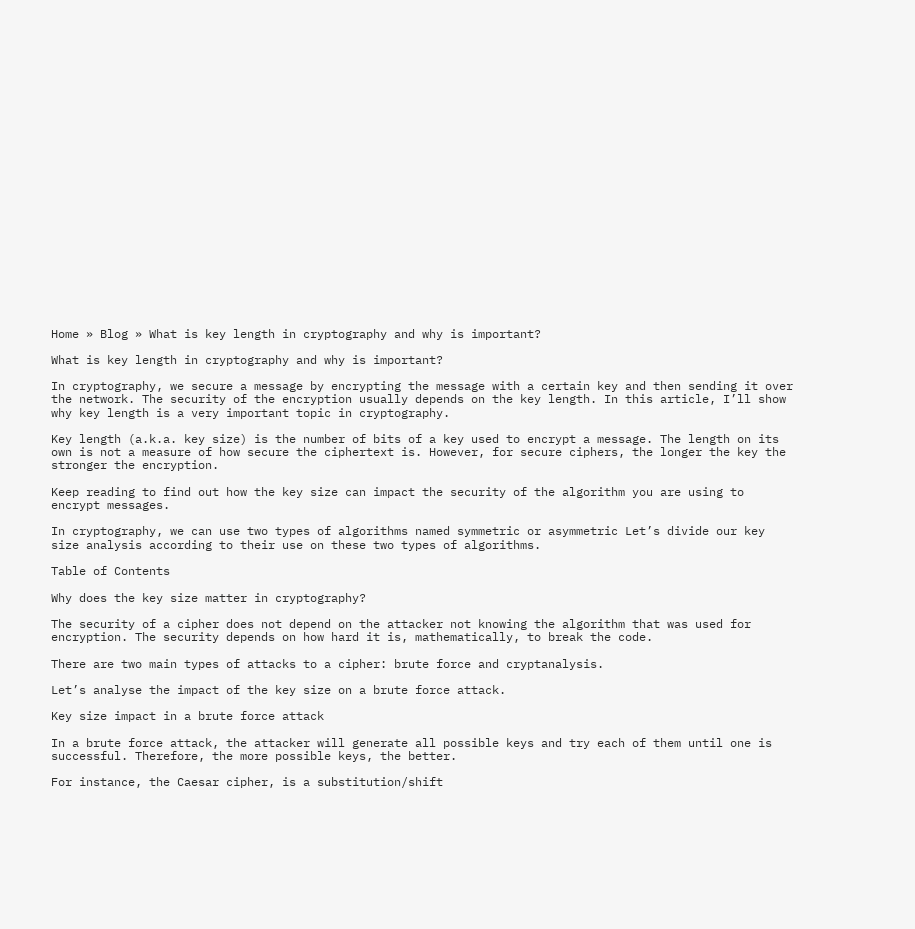Home » Blog » What is key length in cryptography and why is important?

What is key length in cryptography and why is important?

In cryptography, we secure a message by encrypting the message with a certain key and then sending it over the network. The security of the encryption usually depends on the key length. In this article, I’ll show why key length is a very important topic in cryptography.

Key length (a.k.a. key size) is the number of bits of a key used to encrypt a message. The length on its own is not a measure of how secure the ciphertext is. However, for secure ciphers, the longer the key the stronger the encryption.

Keep reading to find out how the key size can impact the security of the algorithm you are using to encrypt messages.

In cryptography, we can use two types of algorithms named symmetric or asymmetric Let’s divide our key size analysis according to their use on these two types of algorithms.

Table of Contents

Why does the key size matter in cryptography?

The security of a cipher does not depend on the attacker not knowing the algorithm that was used for encryption. The security depends on how hard it is, mathematically, to break the code.

There are two main types of attacks to a cipher: brute force and cryptanalysis.

Let’s analyse the impact of the key size on a brute force attack.

Key size impact in a brute force attack

In a brute force attack, the attacker will generate all possible keys and try each of them until one is successful. Therefore, the more possible keys, the better.

For instance, the Caesar cipher, is a substitution/shift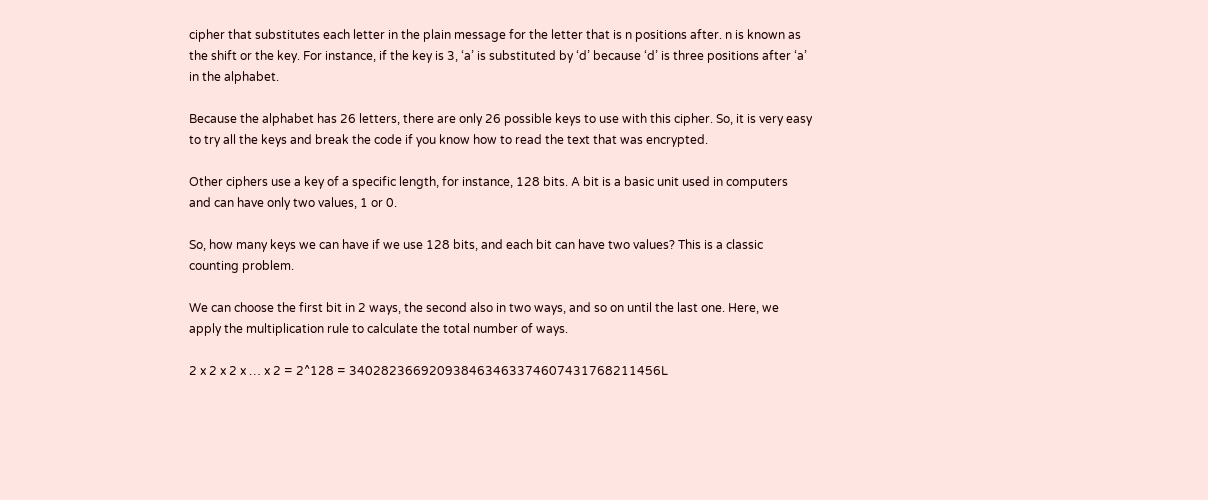cipher that substitutes each letter in the plain message for the letter that is n positions after. n is known as the shift or the key. For instance, if the key is 3, ‘a’ is substituted by ‘d’ because ‘d’ is three positions after ‘a’ in the alphabet.

Because the alphabet has 26 letters, there are only 26 possible keys to use with this cipher. So, it is very easy to try all the keys and break the code if you know how to read the text that was encrypted.

Other ciphers use a key of a specific length, for instance, 128 bits. A bit is a basic unit used in computers and can have only two values, 1 or 0.

So, how many keys we can have if we use 128 bits, and each bit can have two values? This is a classic counting problem.

We can choose the first bit in 2 ways, the second also in two ways, and so on until the last one. Here, we apply the multiplication rule to calculate the total number of ways.

2 x 2 x 2 x … x 2 = 2^128 = 340282366920938463463374607431768211456L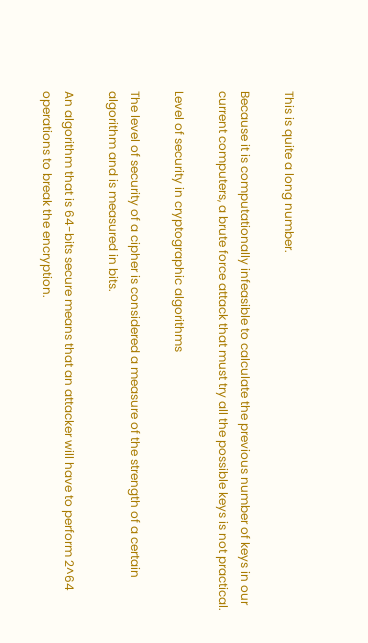This is quite a long number.

Because it is computationally infeasible to calculate the previous number of keys in our current computers, a brute force attack that must try all the possible keys is not practical.

Level of security in cryptographic algorithms

The level of security of a cipher is considered a measure of the strength of a certain algorithm and is measured in bits.

An algorithm that is 64-bits secure means that an attacker will have to perform 2^64 operations to break the encryption.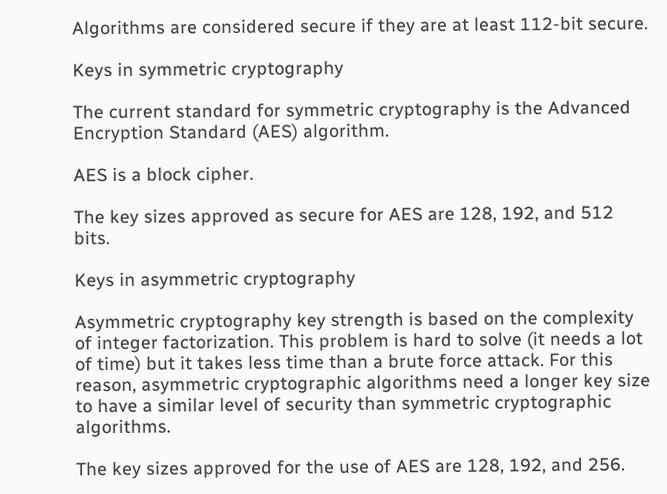Algorithms are considered secure if they are at least 112-bit secure.

Keys in symmetric cryptography

The current standard for symmetric cryptography is the Advanced Encryption Standard (AES) algorithm.

AES is a block cipher.

The key sizes approved as secure for AES are 128, 192, and 512 bits.

Keys in asymmetric cryptography

Asymmetric cryptography key strength is based on the complexity of integer factorization. This problem is hard to solve (it needs a lot of time) but it takes less time than a brute force attack. For this reason, asymmetric cryptographic algorithms need a longer key size to have a similar level of security than symmetric cryptographic algorithms.

The key sizes approved for the use of AES are 128, 192, and 256.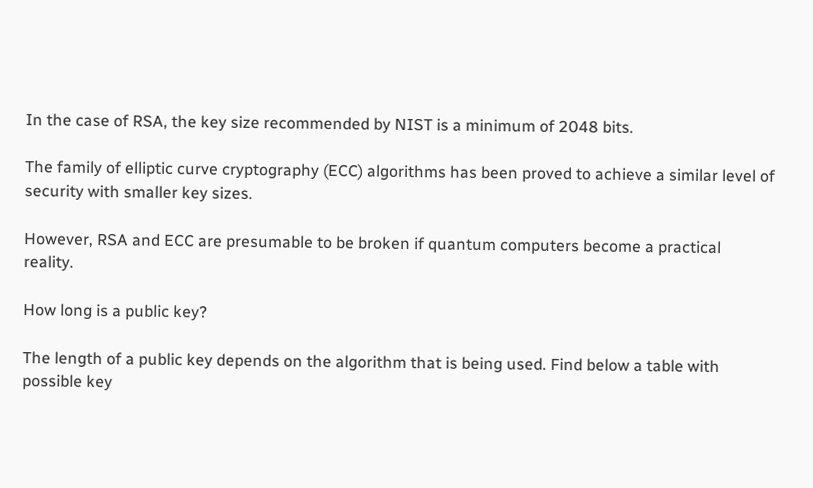In the case of RSA, the key size recommended by NIST is a minimum of 2048 bits.

The family of elliptic curve cryptography (ECC) algorithms has been proved to achieve a similar level of security with smaller key sizes.

However, RSA and ECC are presumable to be broken if quantum computers become a practical reality.

How long is a public key?

The length of a public key depends on the algorithm that is being used. Find below a table with possible key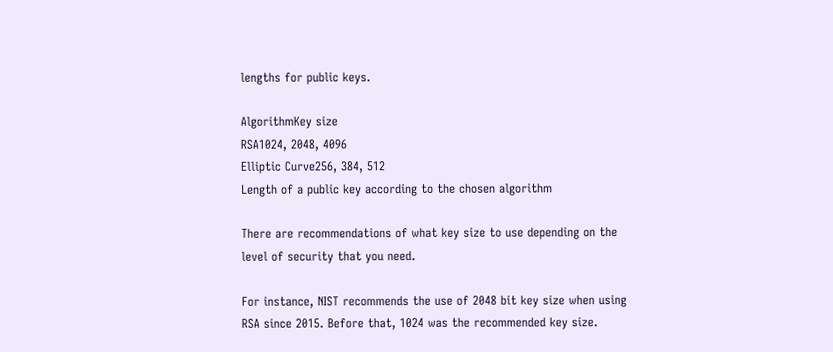lengths for public keys.

AlgorithmKey size
RSA1024, 2048, 4096
Elliptic Curve256, 384, 512
Length of a public key according to the chosen algorithm

There are recommendations of what key size to use depending on the level of security that you need.

For instance, NIST recommends the use of 2048 bit key size when using RSA since 2015. Before that, 1024 was the recommended key size.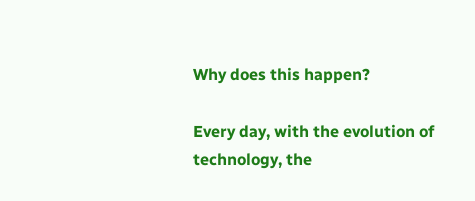Why does this happen?

Every day, with the evolution of technology, the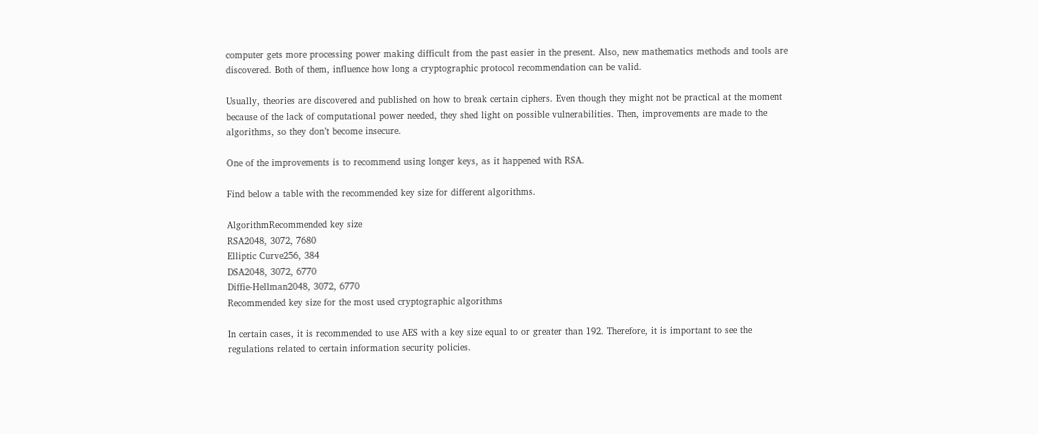computer gets more processing power making difficult from the past easier in the present. Also, new mathematics methods and tools are discovered. Both of them, influence how long a cryptographic protocol recommendation can be valid.

Usually, theories are discovered and published on how to break certain ciphers. Even though they might not be practical at the moment because of the lack of computational power needed, they shed light on possible vulnerabilities. Then, improvements are made to the algorithms, so they don’t become insecure.

One of the improvements is to recommend using longer keys, as it happened with RSA.

Find below a table with the recommended key size for different algorithms.

AlgorithmRecommended key size
RSA2048, 3072, 7680
Elliptic Curve256, 384
DSA2048, 3072, 6770
Diffie-Hellman2048, 3072, 6770
Recommended key size for the most used cryptographic algorithms

In certain cases, it is recommended to use AES with a key size equal to or greater than 192. Therefore, it is important to see the regulations related to certain information security policies.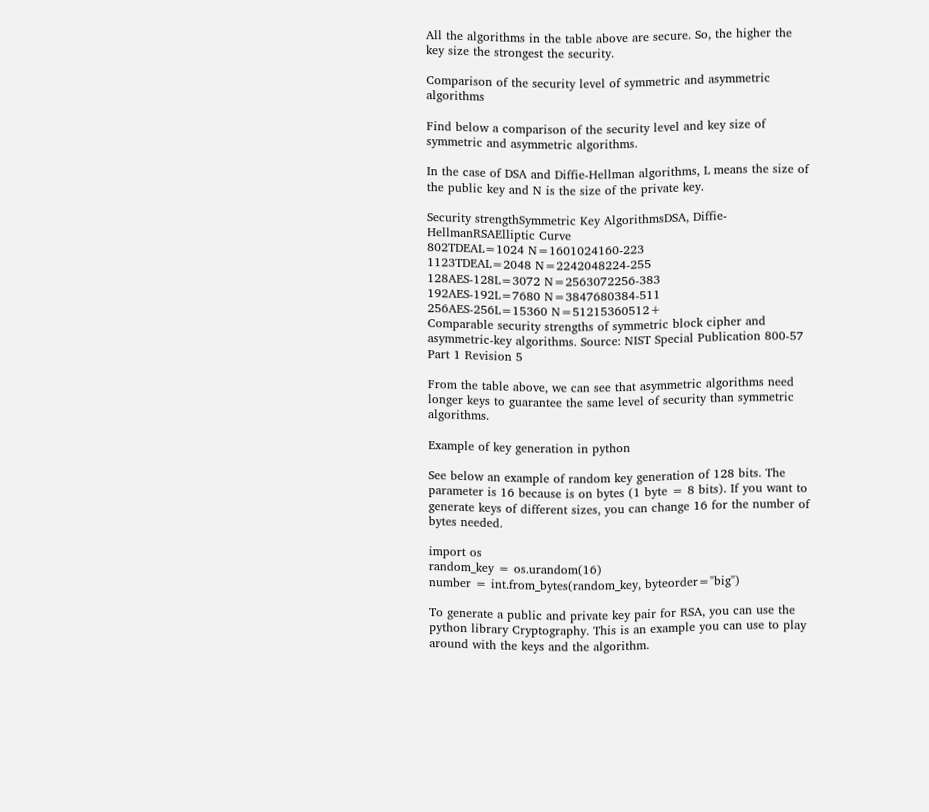All the algorithms in the table above are secure. So, the higher the key size the strongest the security.

Comparison of the security level of symmetric and asymmetric algorithms

Find below a comparison of the security level and key size of symmetric and asymmetric algorithms.

In the case of DSA and Diffie-Hellman algorithms, L means the size of the public key and N is the size of the private key.

Security strengthSymmetric Key AlgorithmsDSA, Diffie-HellmanRSAElliptic Curve
802TDEAL=1024 N=1601024160-223
1123TDEAL=2048 N=2242048224-255
128AES-128L=3072 N=2563072256-383
192AES-192L=7680 N=3847680384-511
256AES-256L=15360 N=51215360512+
Comparable security strengths of symmetric block cipher and asymmetric-key algorithms. Source: NIST Special Publication 800-57 Part 1 Revision 5

From the table above, we can see that asymmetric algorithms need longer keys to guarantee the same level of security than symmetric algorithms.

Example of key generation in python

See below an example of random key generation of 128 bits. The parameter is 16 because is on bytes (1 byte = 8 bits). If you want to generate keys of different sizes, you can change 16 for the number of bytes needed.

import os
random_key = os.urandom(16)
number = int.from_bytes(random_key, byteorder="big")

To generate a public and private key pair for RSA, you can use the python library Cryptography. This is an example you can use to play around with the keys and the algorithm.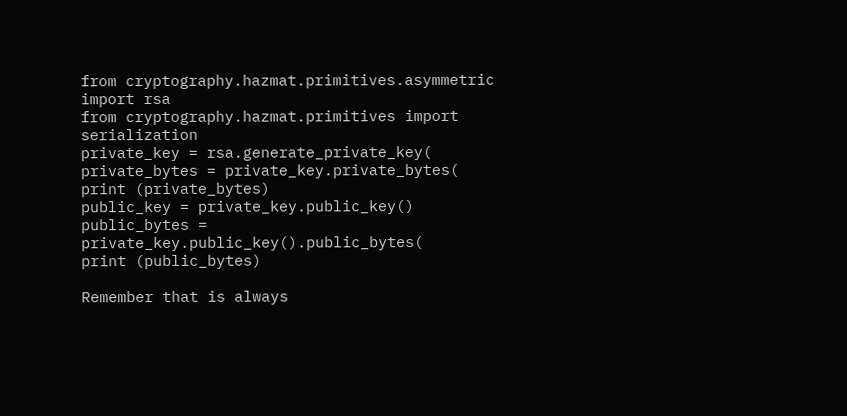from cryptography.hazmat.primitives.asymmetric import rsa
from cryptography.hazmat.primitives import serialization
private_key = rsa.generate_private_key(
private_bytes = private_key.private_bytes(
print (private_bytes)
public_key = private_key.public_key()
public_bytes = private_key.public_key().public_bytes(
print (public_bytes)

Remember that is always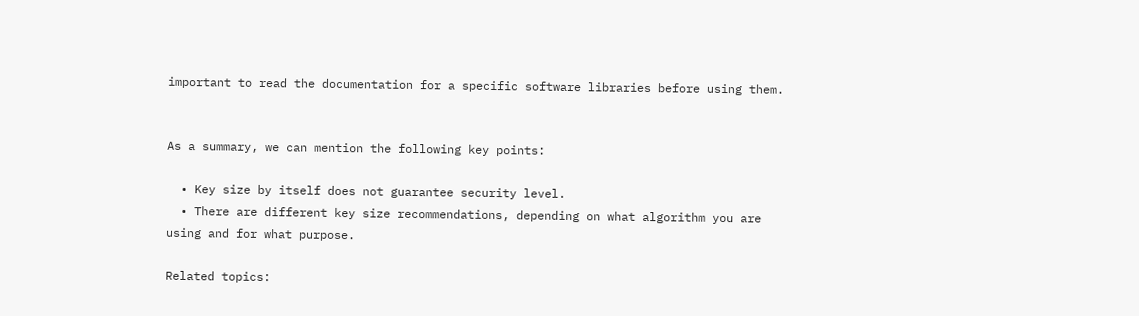important to read the documentation for a specific software libraries before using them.


As a summary, we can mention the following key points:

  • Key size by itself does not guarantee security level.
  • There are different key size recommendations, depending on what algorithm you are using and for what purpose.

Related topics: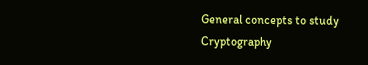General concepts to study Cryptography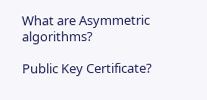What are Asymmetric algorithms?

Public Key Certificate?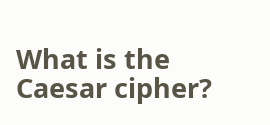What is the Caesar cipher?